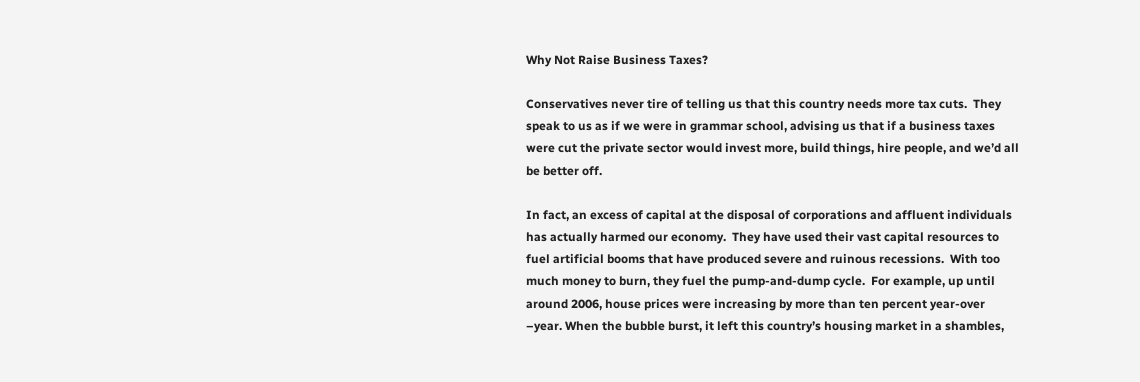Why Not Raise Business Taxes?

Conservatives never tire of telling us that this country needs more tax cuts.  They speak to us as if we were in grammar school, advising us that if a business taxes were cut the private sector would invest more, build things, hire people, and we’d all be better off.

In fact, an excess of capital at the disposal of corporations and affluent individuals has actually harmed our economy.  They have used their vast capital resources to fuel artificial booms that have produced severe and ruinous recessions.  With too much money to burn, they fuel the pump-and-dump cycle.  For example, up until around 2006, house prices were increasing by more than ten percent year-over –year. When the bubble burst, it left this country’s housing market in a shambles,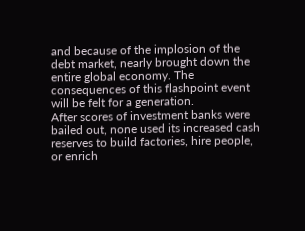and because of the implosion of the debt market, nearly brought down the entire global economy. The consequences of this flashpoint event will be felt for a generation.
After scores of investment banks were bailed out, none used its increased cash reserves to build factories, hire people, or enrich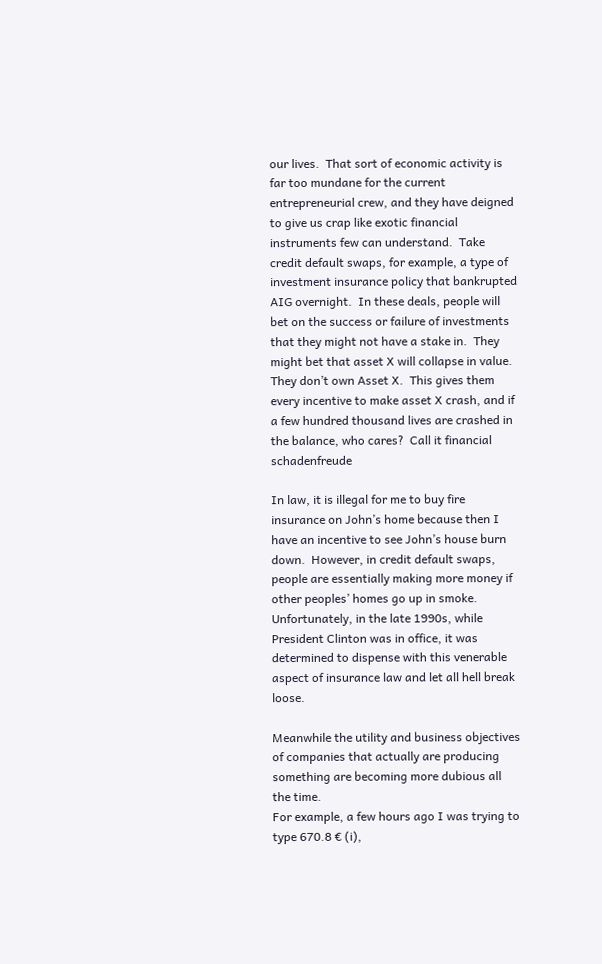our lives.  That sort of economic activity is far too mundane for the current entrepreneurial crew, and they have deigned to give us crap like exotic financial instruments few can understand.  Take credit default swaps, for example, a type of investment insurance policy that bankrupted AIG overnight.  In these deals, people will bet on the success or failure of investments that they might not have a stake in.  They might bet that asset X will collapse in value.  They don’t own Asset X.  This gives them every incentive to make asset X crash, and if a few hundred thousand lives are crashed in the balance, who cares?  Call it financial schadenfreude

In law, it is illegal for me to buy fire insurance on John’s home because then I have an incentive to see John’s house burn down.  However, in credit default swaps, people are essentially making more money if other peoples’ homes go up in smoke.  Unfortunately, in the late 1990s, while President Clinton was in office, it was determined to dispense with this venerable aspect of insurance law and let all hell break loose.

Meanwhile the utility and business objectives of companies that actually are producing something are becoming more dubious all the time.
For example, a few hours ago I was trying to type 670.8 € (i),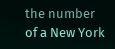the number of a New York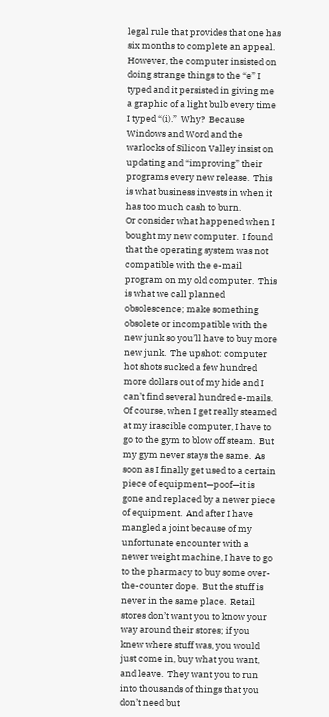legal rule that provides that one has six months to complete an appeal.  However, the computer insisted on doing strange things to the “e” I typed and it persisted in giving me a graphic of a light bulb every time I typed “(i).”  Why?  Because Windows and Word and the warlocks of Silicon Valley insist on updating and “improving” their programs every new release.  This is what business invests in when it has too much cash to burn.
Or consider what happened when I bought my new computer.  I found that the operating system was not compatible with the e-mail program on my old computer.  This is what we call planned obsolescence; make something obsolete or incompatible with the new junk so you’ll have to buy more new junk.  The upshot: computer hot shots sucked a few hundred more dollars out of my hide and I can’t find several hundred e-mails.
Of course, when I get really steamed at my irascible computer, I have to go to the gym to blow off steam.  But my gym never stays the same.  As soon as I finally get used to a certain piece of equipment—poof—it is gone and replaced by a newer piece of equipment.  And after I have mangled a joint because of my unfortunate encounter with a newer weight machine, I have to go to the pharmacy to buy some over-the-counter dope.  But the stuff is never in the same place.  Retail stores don’t want you to know your way around their stores; if you knew where stuff was, you would just come in, buy what you want, and leave.  They want you to run into thousands of things that you don’t need but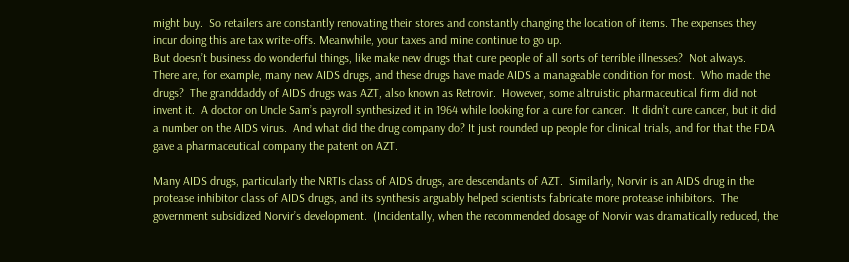might buy.  So retailers are constantly renovating their stores and constantly changing the location of items. The expenses they incur doing this are tax write-offs. Meanwhile, your taxes and mine continue to go up.
But doesn’t business do wonderful things, like make new drugs that cure people of all sorts of terrible illnesses?  Not always.
There are, for example, many new AIDS drugs, and these drugs have made AIDS a manageable condition for most.  Who made the drugs?  The granddaddy of AIDS drugs was AZT, also known as Retrovir.  However, some altruistic pharmaceutical firm did not invent it.  A doctor on Uncle Sam’s payroll synthesized it in 1964 while looking for a cure for cancer.  It didn’t cure cancer, but it did a number on the AIDS virus.  And what did the drug company do? It just rounded up people for clinical trials, and for that the FDA gave a pharmaceutical company the patent on AZT.

Many AIDS drugs, particularly the NRTIs class of AIDS drugs, are descendants of AZT.  Similarly, Norvir is an AIDS drug in the protease inhibitor class of AIDS drugs, and its synthesis arguably helped scientists fabricate more protease inhibitors.  The government subsidized Norvir’s development.  (Incidentally, when the recommended dosage of Norvir was dramatically reduced, the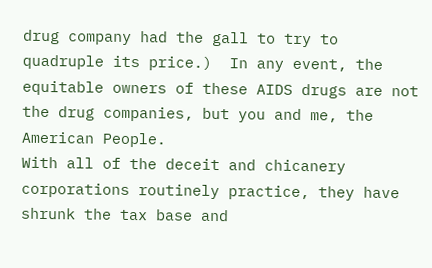drug company had the gall to try to quadruple its price.)  In any event, the equitable owners of these AIDS drugs are not the drug companies, but you and me, the American People.
With all of the deceit and chicanery corporations routinely practice, they have shrunk the tax base and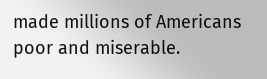made millions of Americans poor and miserable.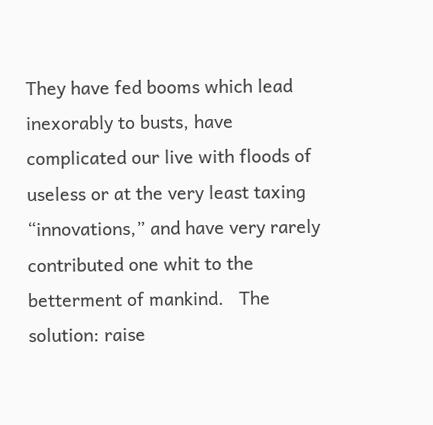They have fed booms which lead inexorably to busts, have complicated our live with floods of useless or at the very least taxing “innovations,” and have very rarely contributed one whit to the betterment of mankind.   The solution: raise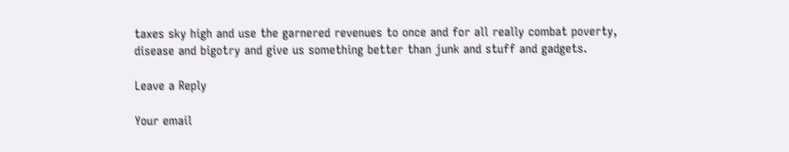taxes sky high and use the garnered revenues to once and for all really combat poverty, disease and bigotry and give us something better than junk and stuff and gadgets.

Leave a Reply

Your email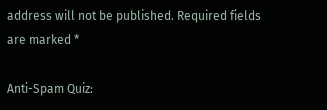address will not be published. Required fields are marked *

Anti-Spam Quiz: